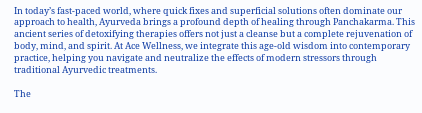In today’s fast-paced world, where quick fixes and superficial solutions often dominate our approach to health, Ayurveda brings a profound depth of healing through Panchakarma. This ancient series of detoxifying therapies offers not just a cleanse but a complete rejuvenation of body, mind, and spirit. At Ace Wellness, we integrate this age-old wisdom into contemporary practice, helping you navigate and neutralize the effects of modern stressors through traditional Ayurvedic treatments.

The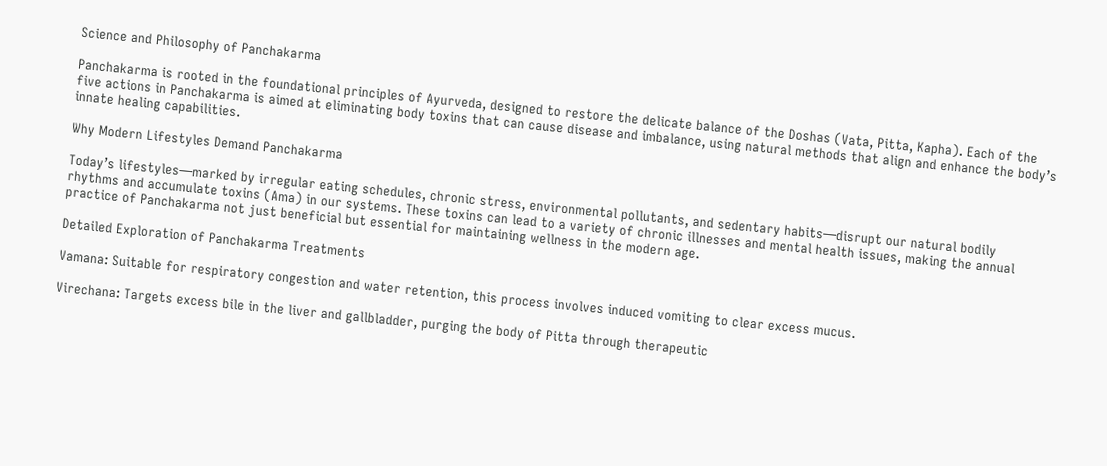Science and Philosophy of Panchakarma

Panchakarma is rooted in the foundational principles of Ayurveda, designed to restore the delicate balance of the Doshas (Vata, Pitta, Kapha). Each of the five actions in Panchakarma is aimed at eliminating body toxins that can cause disease and imbalance, using natural methods that align and enhance the body’s innate healing capabilities.

Why Modern Lifestyles Demand Panchakarma

Today’s lifestyles—marked by irregular eating schedules, chronic stress, environmental pollutants, and sedentary habits—disrupt our natural bodily rhythms and accumulate toxins (Ama) in our systems. These toxins can lead to a variety of chronic illnesses and mental health issues, making the annual practice of Panchakarma not just beneficial but essential for maintaining wellness in the modern age.

Detailed Exploration of Panchakarma Treatments

Vamana: Suitable for respiratory congestion and water retention, this process involves induced vomiting to clear excess mucus.

Virechana: Targets excess bile in the liver and gallbladder, purging the body of Pitta through therapeutic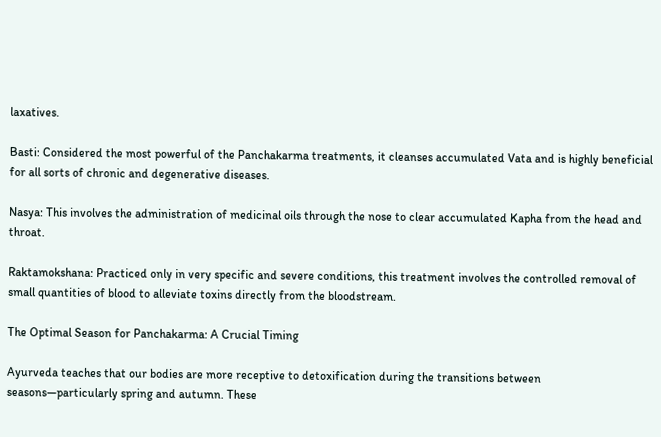laxatives.

Basti: Considered the most powerful of the Panchakarma treatments, it cleanses accumulated Vata and is highly beneficial for all sorts of chronic and degenerative diseases.

Nasya: This involves the administration of medicinal oils through the nose to clear accumulated Kapha from the head and throat.

Raktamokshana: Practiced only in very specific and severe conditions, this treatment involves the controlled removal of small quantities of blood to alleviate toxins directly from the bloodstream.

The Optimal Season for Panchakarma: A Crucial Timing

Ayurveda teaches that our bodies are more receptive to detoxification during the transitions between seasons—particularly spring and autumn. These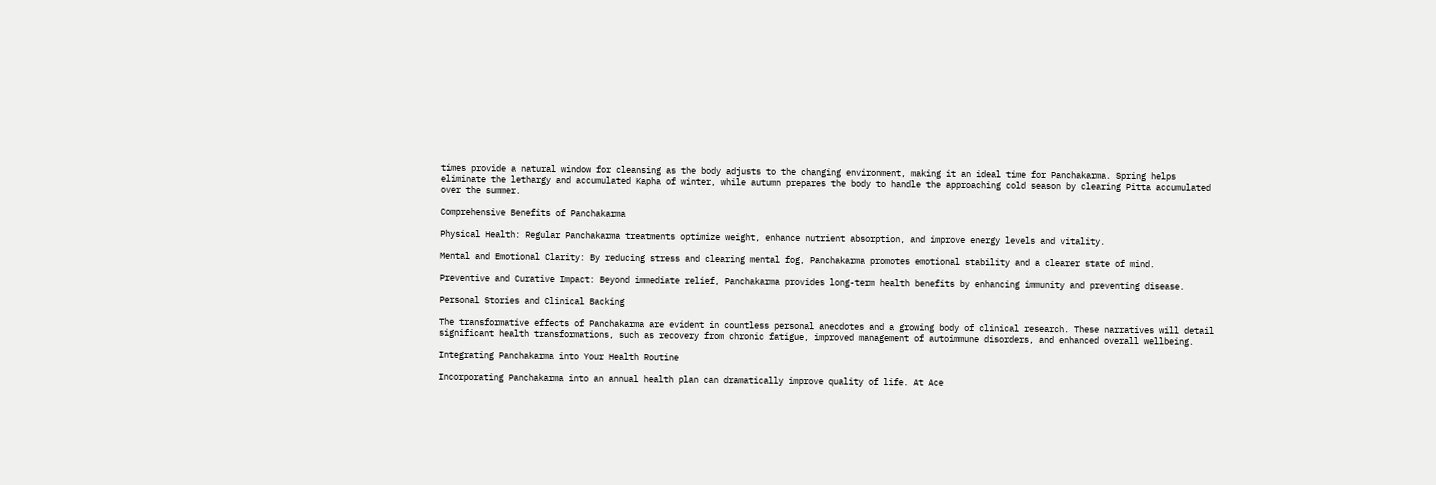times provide a natural window for cleansing as the body adjusts to the changing environment, making it an ideal time for Panchakarma. Spring helps eliminate the lethargy and accumulated Kapha of winter, while autumn prepares the body to handle the approaching cold season by clearing Pitta accumulated over the summer.

Comprehensive Benefits of Panchakarma

Physical Health: Regular Panchakarma treatments optimize weight, enhance nutrient absorption, and improve energy levels and vitality.

Mental and Emotional Clarity: By reducing stress and clearing mental fog, Panchakarma promotes emotional stability and a clearer state of mind.

Preventive and Curative Impact: Beyond immediate relief, Panchakarma provides long-term health benefits by enhancing immunity and preventing disease.

Personal Stories and Clinical Backing

The transformative effects of Panchakarma are evident in countless personal anecdotes and a growing body of clinical research. These narratives will detail significant health transformations, such as recovery from chronic fatigue, improved management of autoimmune disorders, and enhanced overall wellbeing.

Integrating Panchakarma into Your Health Routine

Incorporating Panchakarma into an annual health plan can dramatically improve quality of life. At Ace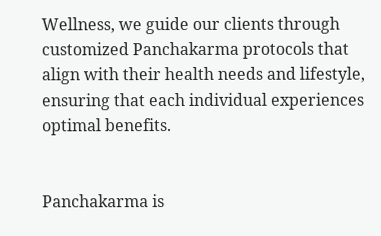Wellness, we guide our clients through customized Panchakarma protocols that align with their health needs and lifestyle, ensuring that each individual experiences optimal benefits.


Panchakarma is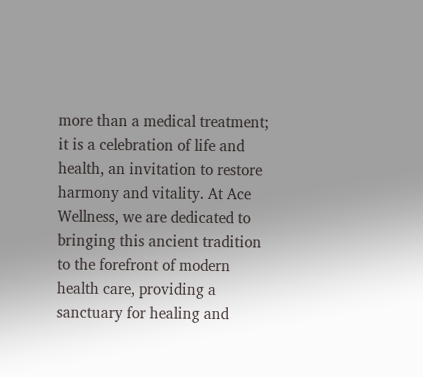more than a medical treatment; it is a celebration of life and health, an invitation to restore harmony and vitality. At Ace Wellness, we are dedicated to bringing this ancient tradition to the forefront of modern health care, providing a sanctuary for healing and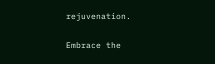rejuvenation.

Embrace the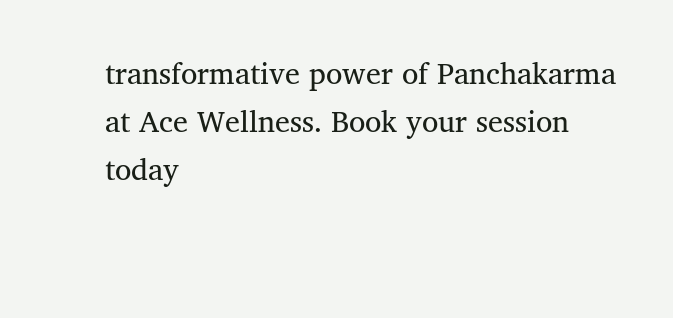transformative power of Panchakarma at Ace Wellness. Book your session today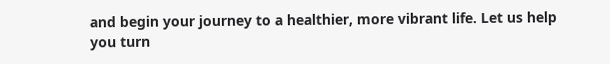and begin your journey to a healthier, more vibrant life. Let us help you turn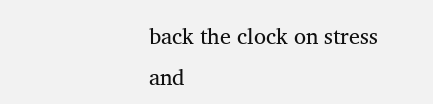back the clock on stress and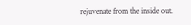rejuvenate from the inside out.